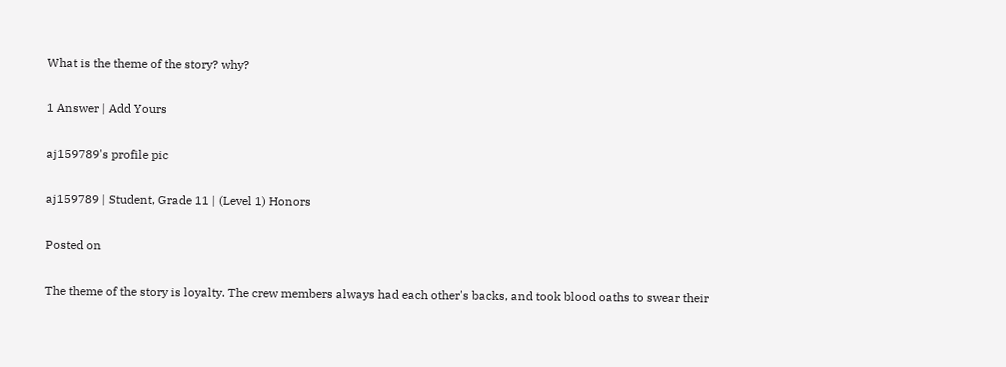What is the theme of the story? why?

1 Answer | Add Yours

aj159789's profile pic

aj159789 | Student, Grade 11 | (Level 1) Honors

Posted on

The theme of the story is loyalty. The crew members always had each other's backs, and took blood oaths to swear their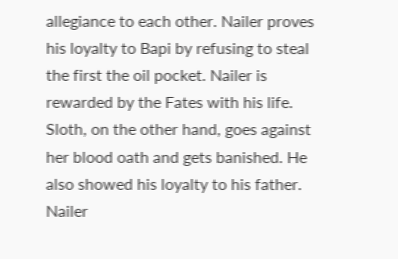allegiance to each other. Nailer proves his loyalty to Bapi by refusing to steal the first the oil pocket. Nailer is rewarded by the Fates with his life. Sloth, on the other hand, goes against her blood oath and gets banished. He also showed his loyalty to his father. Nailer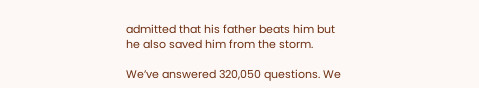admitted that his father beats him but he also saved him from the storm.

We’ve answered 320,050 questions. We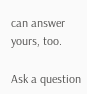can answer yours, too.

Ask a question